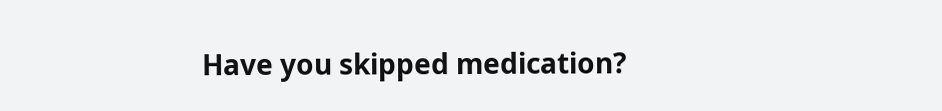Have you skipped medication?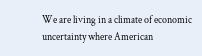We are living in a climate of economic uncertainty where American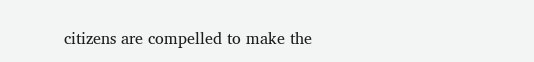citizens are compelled to make the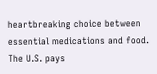heartbreaking choice between essential medications and food. The U.S. pays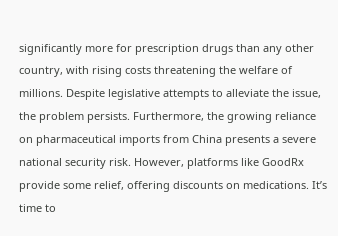significantly more for prescription drugs than any other country, with rising costs threatening the welfare of millions. Despite legislative attempts to alleviate the issue, the problem persists. Furthermore, the growing reliance on pharmaceutical imports from China presents a severe national security risk. However, platforms like GoodRx provide some relief, offering discounts on medications. It’s time to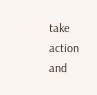take action and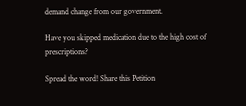demand change from our government.

Have you skipped medication due to the high cost of prescriptions?

Spread the word! Share this Petition